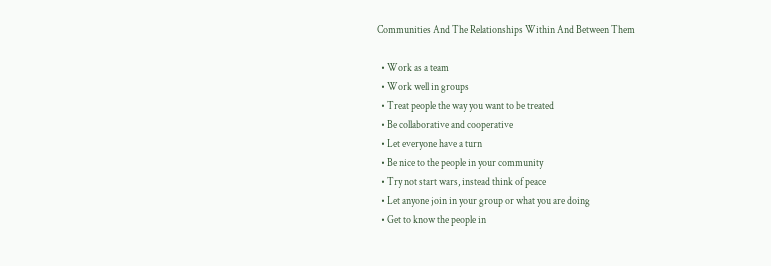Communities And The Relationships Within And Between Them

  • Work as a team
  • Work well in groups
  • Treat people the way you want to be treated
  • Be collaborative and cooperative
  • Let everyone have a turn
  • Be nice to the people in your community
  • Try not start wars, instead think of peace
  • Let anyone join in your group or what you are doing
  • Get to know the people in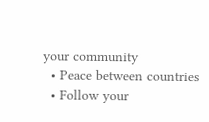your community
  • Peace between countries
  • Follow your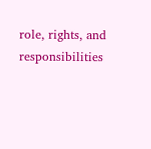role, rights, and responsibilities